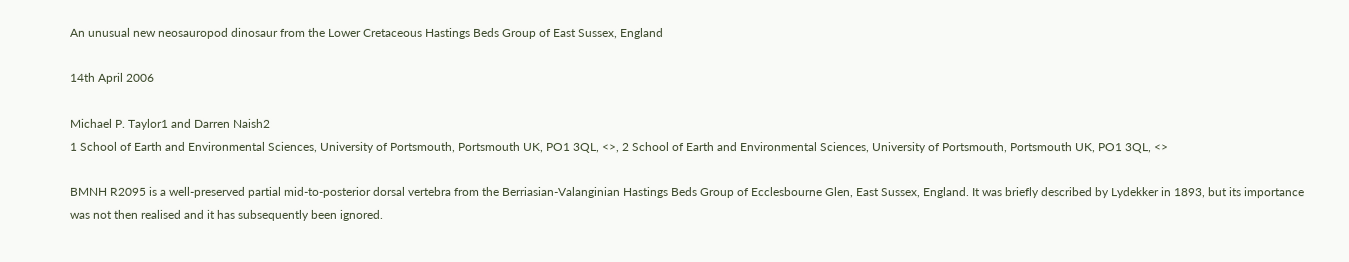An unusual new neosauropod dinosaur from the Lower Cretaceous Hastings Beds Group of East Sussex, England

14th April 2006

Michael P. Taylor1 and Darren Naish2
1 School of Earth and Environmental Sciences, University of Portsmouth, Portsmouth UK, PO1 3QL, <>, 2 School of Earth and Environmental Sciences, University of Portsmouth, Portsmouth UK, PO1 3QL, <>

BMNH R2095 is a well-preserved partial mid-to-posterior dorsal vertebra from the Berriasian-Valanginian Hastings Beds Group of Ecclesbourne Glen, East Sussex, England. It was briefly described by Lydekker in 1893, but its importance was not then realised and it has subsequently been ignored.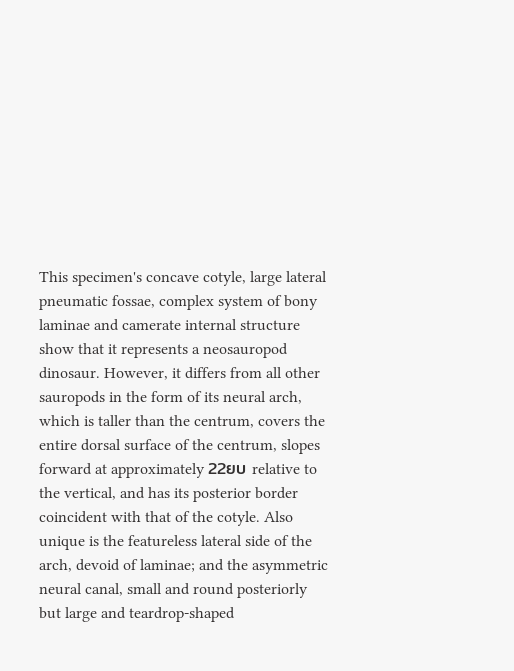This specimen's concave cotyle, large lateral pneumatic fossae, complex system of bony laminae and camerate internal structure show that it represents a neosauropod dinosaur. However, it differs from all other sauropods in the form of its neural arch, which is taller than the centrum, covers the entire dorsal surface of the centrum, slopes forward at approximately 22ยบ relative to the vertical, and has its posterior border coincident with that of the cotyle. Also unique is the featureless lateral side of the arch, devoid of laminae; and the asymmetric neural canal, small and round posteriorly but large and teardrop-shaped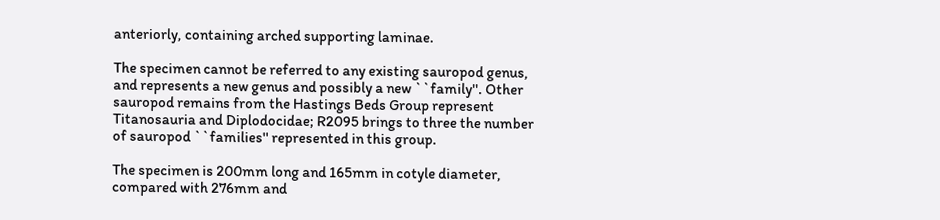anteriorly, containing arched supporting laminae.

The specimen cannot be referred to any existing sauropod genus, and represents a new genus and possibly a new ``family''. Other sauropod remains from the Hastings Beds Group represent Titanosauria and Diplodocidae; R2095 brings to three the number of sauropod ``families'' represented in this group.

The specimen is 200mm long and 165mm in cotyle diameter, compared with 276mm and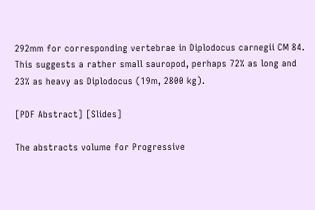292mm for corresponding vertebrae in Diplodocus carnegii CM 84. This suggests a rather small sauropod, perhaps 72% as long and 23% as heavy as Diplodocus (19m, 2800 kg).

[PDF Abstract] [Slides]

The abstracts volume for Progressive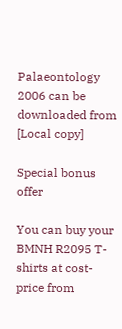Palaeontology 2006 can be downloaded from [Local copy]

Special bonus offer

You can buy your BMNH R2095 T-shirts at cost-price from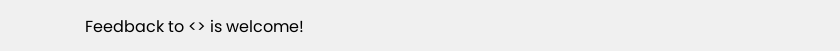Feedback to <> is welcome!